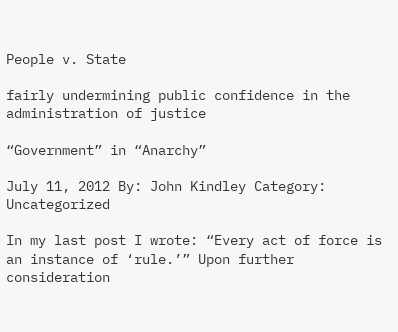People v. State

fairly undermining public confidence in the administration of justice

“Government” in “Anarchy”

July 11, 2012 By: John Kindley Category: Uncategorized

In my last post I wrote: “Every act of force is an instance of ‘rule.’” Upon further consideration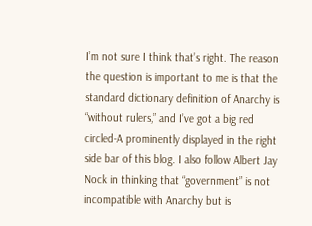I’m not sure I think that’s right. The reason the question is important to me is that the standard dictionary definition of Anarchy is “without rulers,” and I’ve got a big red circled-A prominently displayed in the right side bar of this blog. I also follow Albert Jay Nock in thinking that “government” is not incompatible with Anarchy but is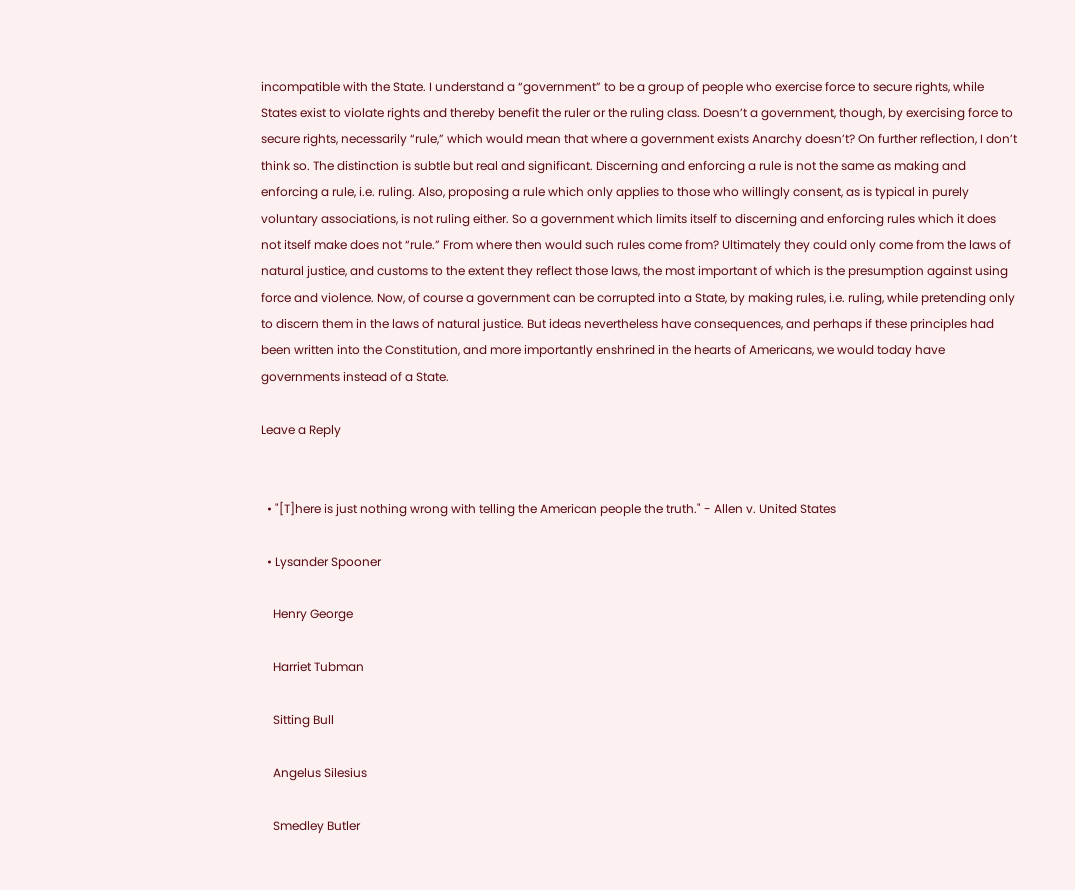incompatible with the State. I understand a “government” to be a group of people who exercise force to secure rights, while States exist to violate rights and thereby benefit the ruler or the ruling class. Doesn’t a government, though, by exercising force to secure rights, necessarily “rule,” which would mean that where a government exists Anarchy doesn’t? On further reflection, I don’t think so. The distinction is subtle but real and significant. Discerning and enforcing a rule is not the same as making and enforcing a rule, i.e. ruling. Also, proposing a rule which only applies to those who willingly consent, as is typical in purely voluntary associations, is not ruling either. So a government which limits itself to discerning and enforcing rules which it does not itself make does not “rule.” From where then would such rules come from? Ultimately they could only come from the laws of natural justice, and customs to the extent they reflect those laws, the most important of which is the presumption against using force and violence. Now, of course a government can be corrupted into a State, by making rules, i.e. ruling, while pretending only to discern them in the laws of natural justice. But ideas nevertheless have consequences, and perhaps if these principles had been written into the Constitution, and more importantly enshrined in the hearts of Americans, we would today have governments instead of a State.

Leave a Reply


  • "[T]here is just nothing wrong with telling the American people the truth." - Allen v. United States

  • Lysander Spooner

    Henry George

    Harriet Tubman

    Sitting Bull

    Angelus Silesius

    Smedley Butler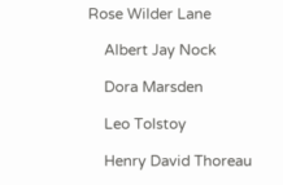Rose Wilder Lane

    Albert Jay Nock

    Dora Marsden

    Leo Tolstoy

    Henry David Thoreau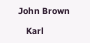John Brown

    Karl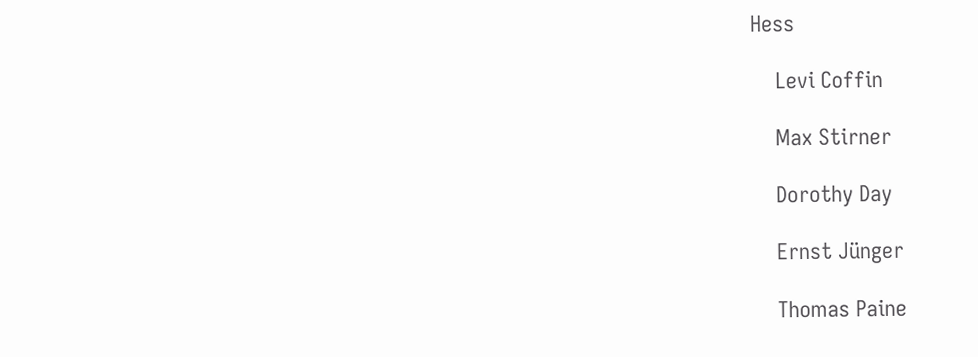Hess

    Levi Coffin

    Max Stirner

    Dorothy Day

    Ernst Jünger

    Thomas Paine